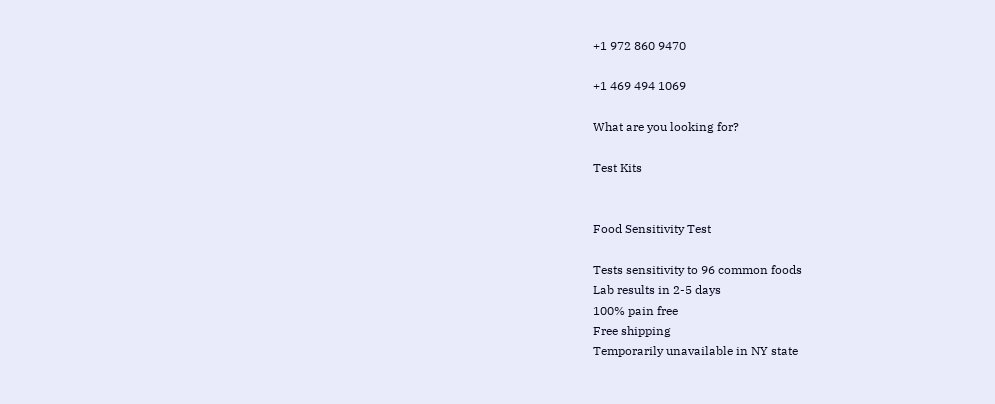+1 972 860 9470

+1 469 494 1069

What are you looking for?

Test Kits


Food Sensitivity Test

Tests sensitivity to 96 common foods
Lab results in 2-5 days
100% pain free
Free shipping
Temporarily unavailable in NY state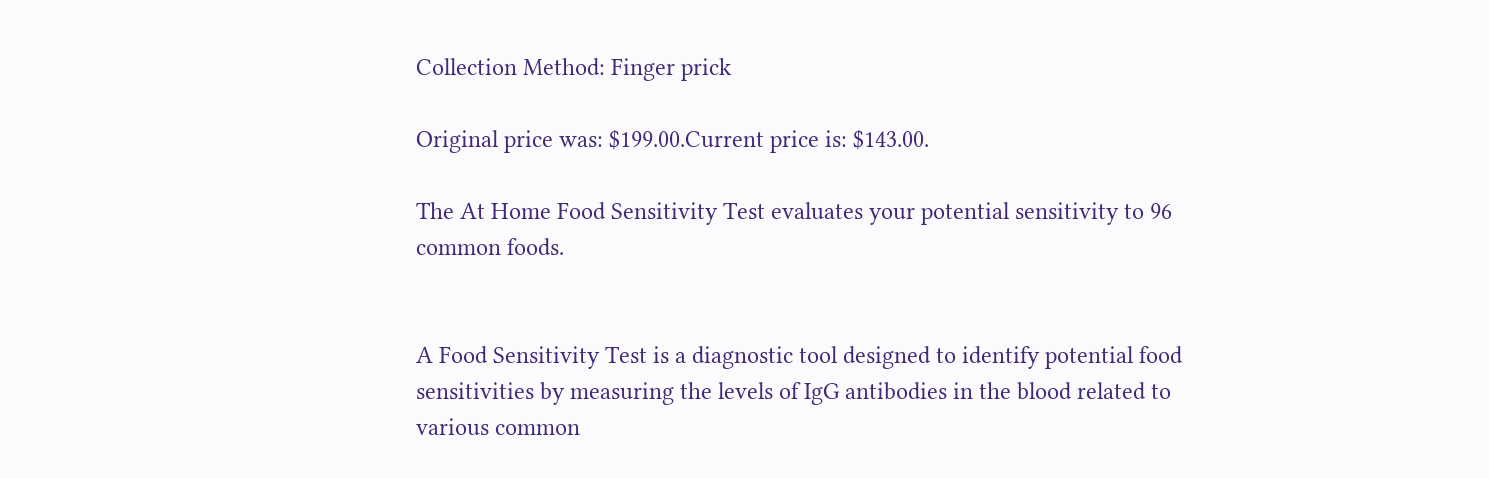Collection Method: Finger prick

Original price was: $199.00.Current price is: $143.00.

The At Home Food Sensitivity Test evaluates your potential sensitivity to 96 common foods.


A Food Sensitivity Test is a diagnostic tool designed to identify potential food sensitivities by measuring the levels of IgG antibodies in the blood related to various common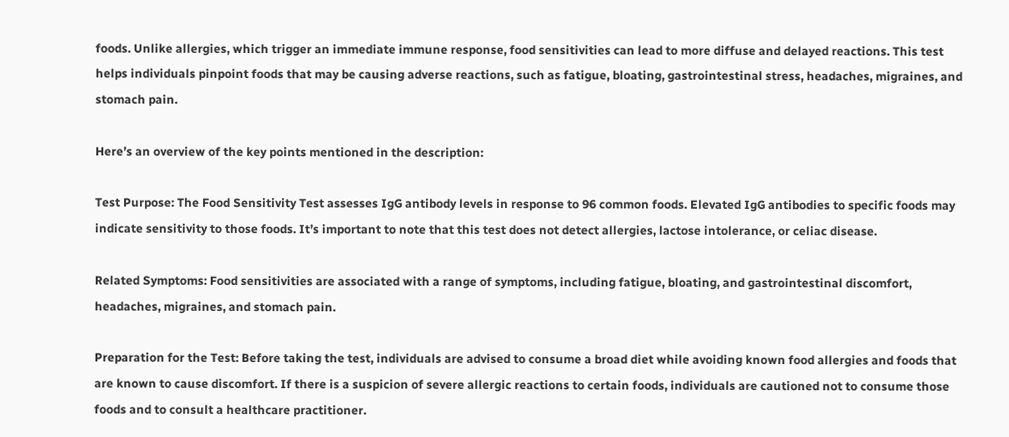foods. Unlike allergies, which trigger an immediate immune response, food sensitivities can lead to more diffuse and delayed reactions. This test helps individuals pinpoint foods that may be causing adverse reactions, such as fatigue, bloating, gastrointestinal stress, headaches, migraines, and stomach pain.

Here’s an overview of the key points mentioned in the description:

Test Purpose: The Food Sensitivity Test assesses IgG antibody levels in response to 96 common foods. Elevated IgG antibodies to specific foods may indicate sensitivity to those foods. It’s important to note that this test does not detect allergies, lactose intolerance, or celiac disease.

Related Symptoms: Food sensitivities are associated with a range of symptoms, including fatigue, bloating, and gastrointestinal discomfort, headaches, migraines, and stomach pain.

Preparation for the Test: Before taking the test, individuals are advised to consume a broad diet while avoiding known food allergies and foods that are known to cause discomfort. If there is a suspicion of severe allergic reactions to certain foods, individuals are cautioned not to consume those foods and to consult a healthcare practitioner.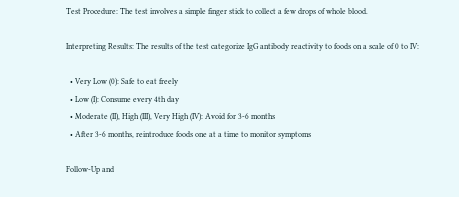Test Procedure: The test involves a simple finger stick to collect a few drops of whole blood.

Interpreting Results: The results of the test categorize IgG antibody reactivity to foods on a scale of 0 to IV:

  • Very Low (0): Safe to eat freely
  • Low (I): Consume every 4th day
  • Moderate (II), High (III), Very High (IV): Avoid for 3-6 months
  • After 3-6 months, reintroduce foods one at a time to monitor symptoms

Follow-Up and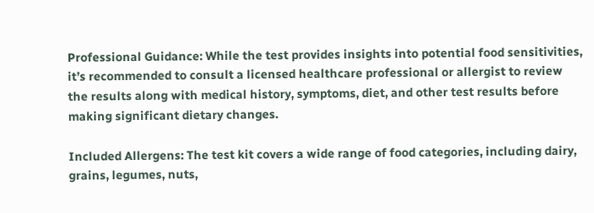Professional Guidance: While the test provides insights into potential food sensitivities, it’s recommended to consult a licensed healthcare professional or allergist to review the results along with medical history, symptoms, diet, and other test results before making significant dietary changes.

Included Allergens: The test kit covers a wide range of food categories, including dairy, grains, legumes, nuts,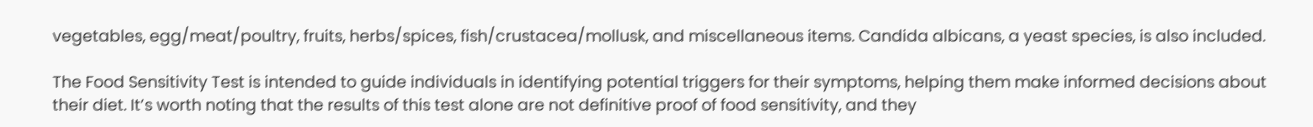vegetables, egg/meat/poultry, fruits, herbs/spices, fish/crustacea/mollusk, and miscellaneous items. Candida albicans, a yeast species, is also included.

The Food Sensitivity Test is intended to guide individuals in identifying potential triggers for their symptoms, helping them make informed decisions about their diet. It’s worth noting that the results of this test alone are not definitive proof of food sensitivity, and they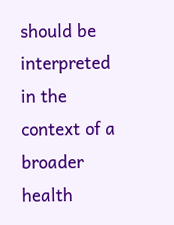should be interpreted in the context of a broader health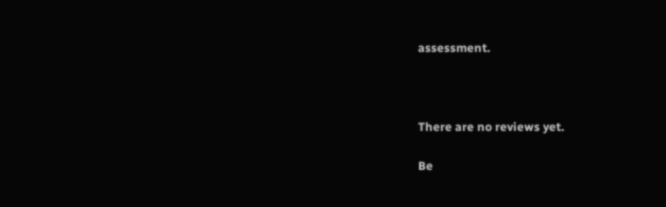assessment.



There are no reviews yet.

Be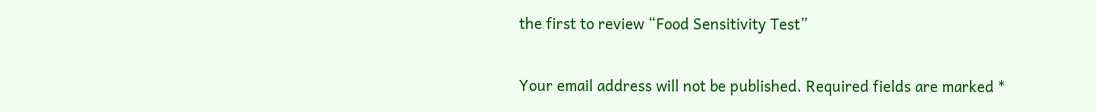the first to review “Food Sensitivity Test”

Your email address will not be published. Required fields are marked *